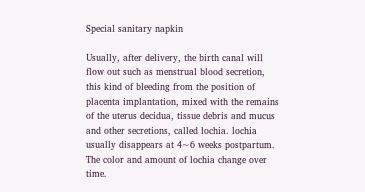Special sanitary napkin

Usually, after delivery, the birth canal will flow out such as menstrual blood secretion, this kind of bleeding from the position of placenta implantation, mixed with the remains of the uterus decidua, tissue debris and mucus and other secretions, called lochia. lochia usually disappears at 4~6 weeks postpartum. The color and amount of lochia change over time.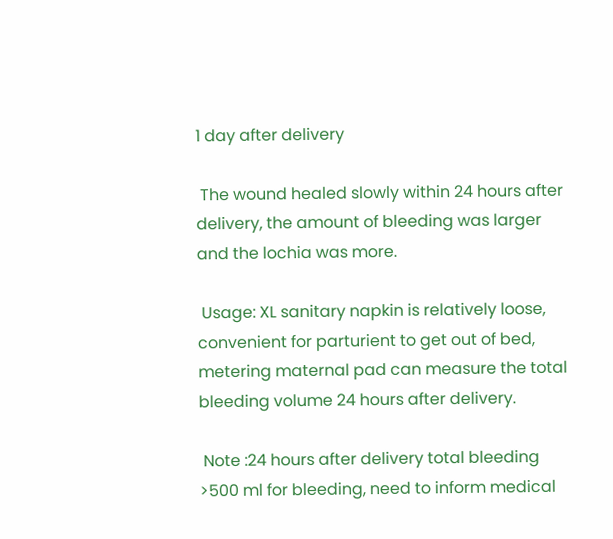1 day after delivery

 The wound healed slowly within 24 hours after delivery, the amount of bleeding was larger and the lochia was more.

 Usage: XL sanitary napkin is relatively loose, convenient for parturient to get out of bed, metering maternal pad can measure the total bleeding volume 24 hours after delivery.

 Note :24 hours after delivery total bleeding >500 ml for bleeding, need to inform medical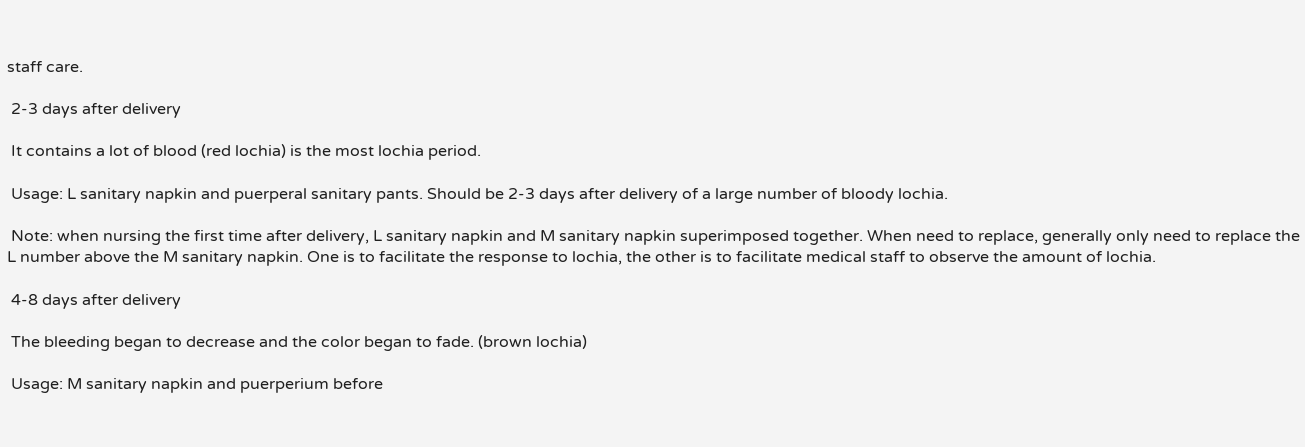staff care.

 2-3 days after delivery

 It contains a lot of blood (red lochia) is the most lochia period.

 Usage: L sanitary napkin and puerperal sanitary pants. Should be 2-3 days after delivery of a large number of bloody lochia.

 Note: when nursing the first time after delivery, L sanitary napkin and M sanitary napkin superimposed together. When need to replace, generally only need to replace the L number above the M sanitary napkin. One is to facilitate the response to lochia, the other is to facilitate medical staff to observe the amount of lochia.

 4-8 days after delivery

 The bleeding began to decrease and the color began to fade. (brown lochia)

 Usage: M sanitary napkin and puerperium before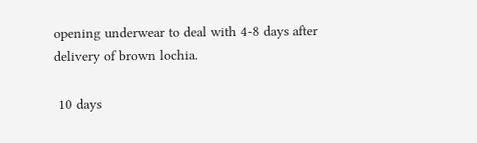opening underwear to deal with 4-8 days after delivery of brown lochia.

 10 days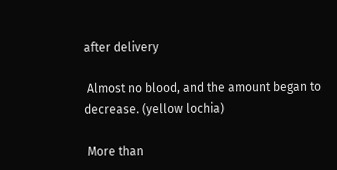after delivery

 Almost no blood, and the amount began to decrease. (yellow lochia)

 More than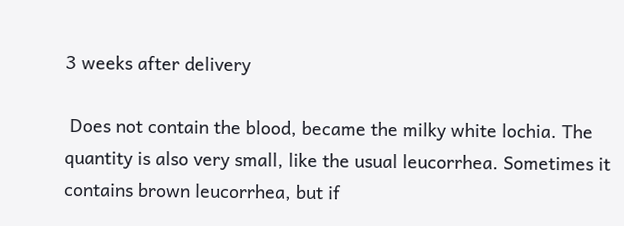3 weeks after delivery

 Does not contain the blood, became the milky white lochia. The quantity is also very small, like the usual leucorrhea. Sometimes it contains brown leucorrhea, but if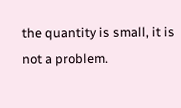the quantity is small, it is not a problem.